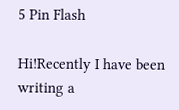5 Pin Flash

Hi!Recently I have been writing a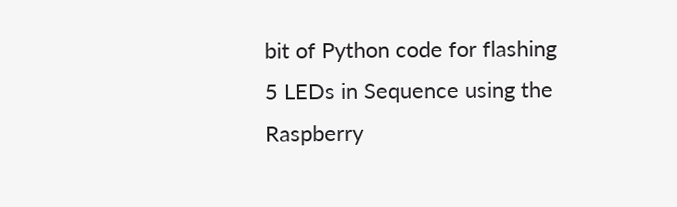bit of Python code for flashing 5 LEDs in Sequence using the Raspberry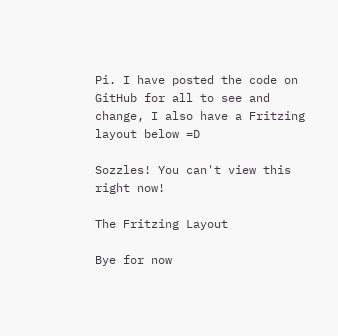Pi. I have posted the code on GitHub for all to see and change, I also have a Fritzing layout below =D

Sozzles! You can't view this right now!

The Fritzing Layout

Bye for now